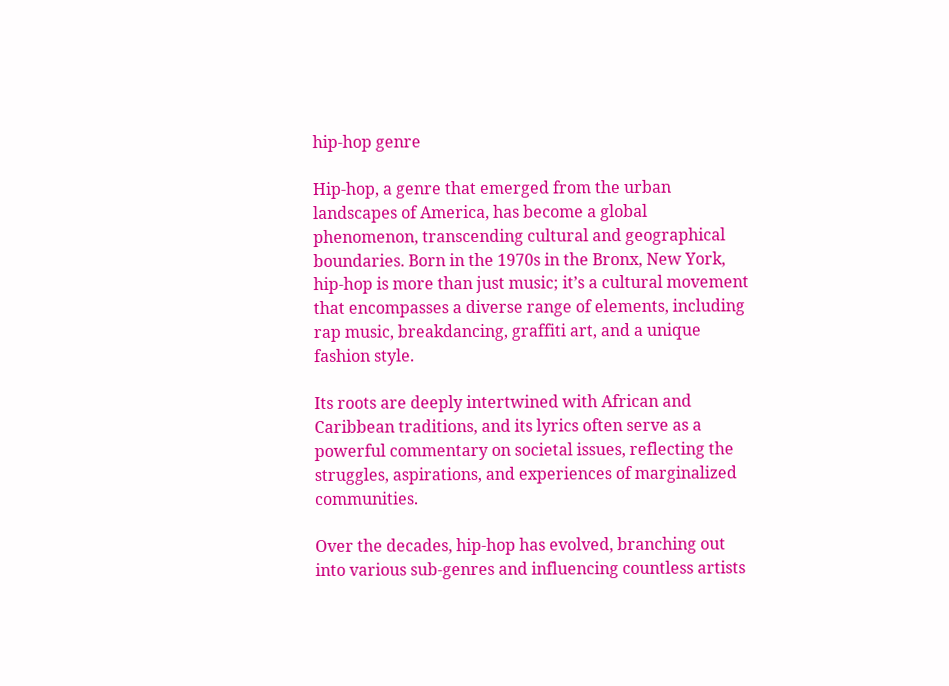hip-hop genre

Hip-hop, a genre that emerged from the urban landscapes of America, has become a global phenomenon, transcending cultural and geographical boundaries. Born in the 1970s in the Bronx, New York, hip-hop is more than just music; it’s a cultural movement that encompasses a diverse range of elements, including rap music, breakdancing, graffiti art, and a unique fashion style.

Its roots are deeply intertwined with African and Caribbean traditions, and its lyrics often serve as a powerful commentary on societal issues, reflecting the struggles, aspirations, and experiences of marginalized communities.

Over the decades, hip-hop has evolved, branching out into various sub-genres and influencing countless artists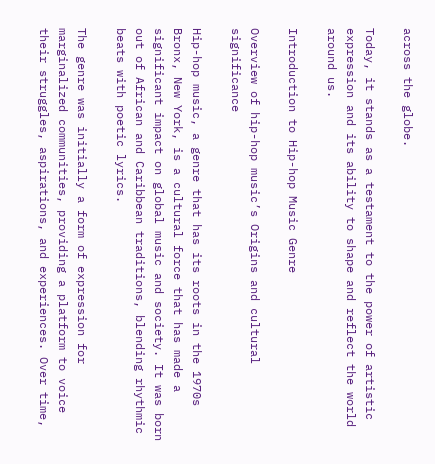across the globe.

Today, it stands as a testament to the power of artistic expression and its ability to shape and reflect the world around us.

Introduction to Hip-hop Music Genre

Overview of hip-hop music’s Origins and cultural significance

Hip-hop music, a genre that has its roots in the 1970s Bronx, New York, is a cultural force that has made a significant impact on global music and society. It was born out of African and Caribbean traditions, blending rhythmic beats with poetic lyrics.

The genre was initially a form of expression for marginalized communities, providing a platform to voice their struggles, aspirations, and experiences. Over time,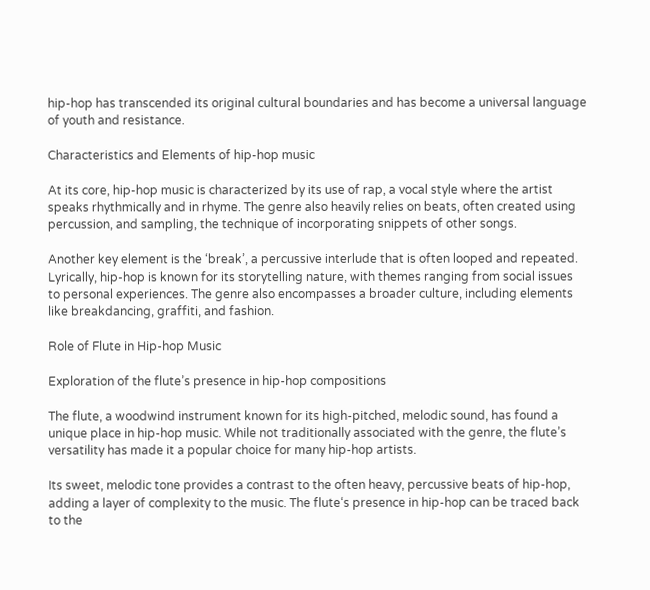hip-hop has transcended its original cultural boundaries and has become a universal language of youth and resistance.

Characteristics and Elements of hip-hop music

At its core, hip-hop music is characterized by its use of rap, a vocal style where the artist speaks rhythmically and in rhyme. The genre also heavily relies on beats, often created using percussion, and sampling, the technique of incorporating snippets of other songs.

Another key element is the ‘break’, a percussive interlude that is often looped and repeated. Lyrically, hip-hop is known for its storytelling nature, with themes ranging from social issues to personal experiences. The genre also encompasses a broader culture, including elements like breakdancing, graffiti, and fashion.

Role of Flute in Hip-hop Music

Exploration of the flute’s presence in hip-hop compositions

The flute, a woodwind instrument known for its high-pitched, melodic sound, has found a unique place in hip-hop music. While not traditionally associated with the genre, the flute’s versatility has made it a popular choice for many hip-hop artists.

Its sweet, melodic tone provides a contrast to the often heavy, percussive beats of hip-hop, adding a layer of complexity to the music. The flute‘s presence in hip-hop can be traced back to the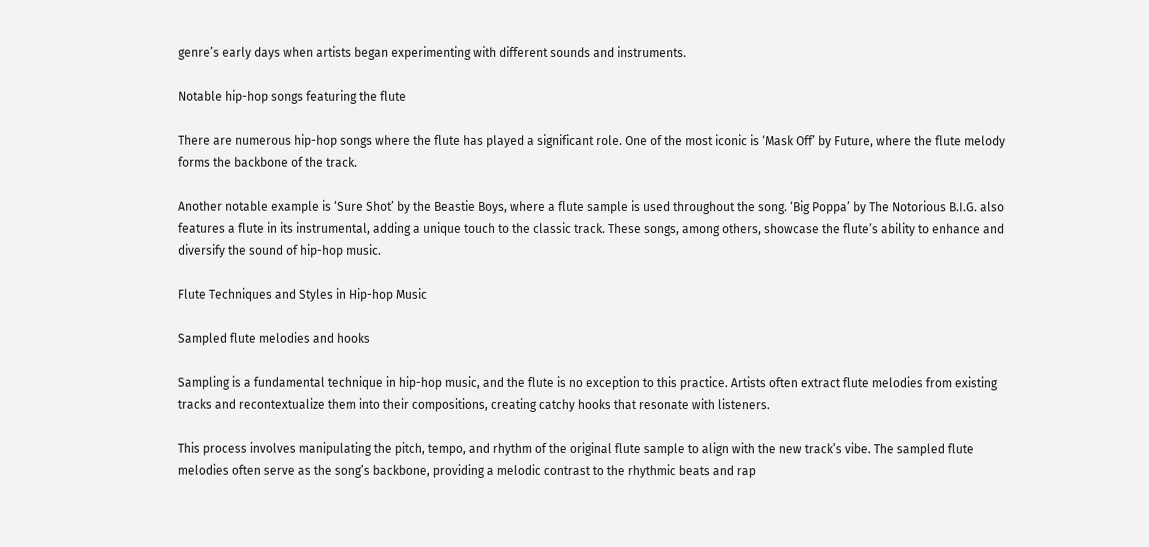genre’s early days when artists began experimenting with different sounds and instruments.

Notable hip-hop songs featuring the flute

There are numerous hip-hop songs where the flute has played a significant role. One of the most iconic is ‘Mask Off’ by Future, where the flute melody forms the backbone of the track.

Another notable example is ‘Sure Shot’ by the Beastie Boys, where a flute sample is used throughout the song. ‘Big Poppa’ by The Notorious B.I.G. also features a flute in its instrumental, adding a unique touch to the classic track. These songs, among others, showcase the flute’s ability to enhance and diversify the sound of hip-hop music.

Flute Techniques and Styles in Hip-hop Music

Sampled flute melodies and hooks

Sampling is a fundamental technique in hip-hop music, and the flute is no exception to this practice. Artists often extract flute melodies from existing tracks and recontextualize them into their compositions, creating catchy hooks that resonate with listeners.

This process involves manipulating the pitch, tempo, and rhythm of the original flute sample to align with the new track’s vibe. The sampled flute melodies often serve as the song’s backbone, providing a melodic contrast to the rhythmic beats and rap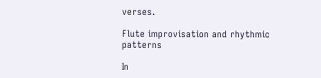verses.

Flute improvisation and rhythmic patterns

In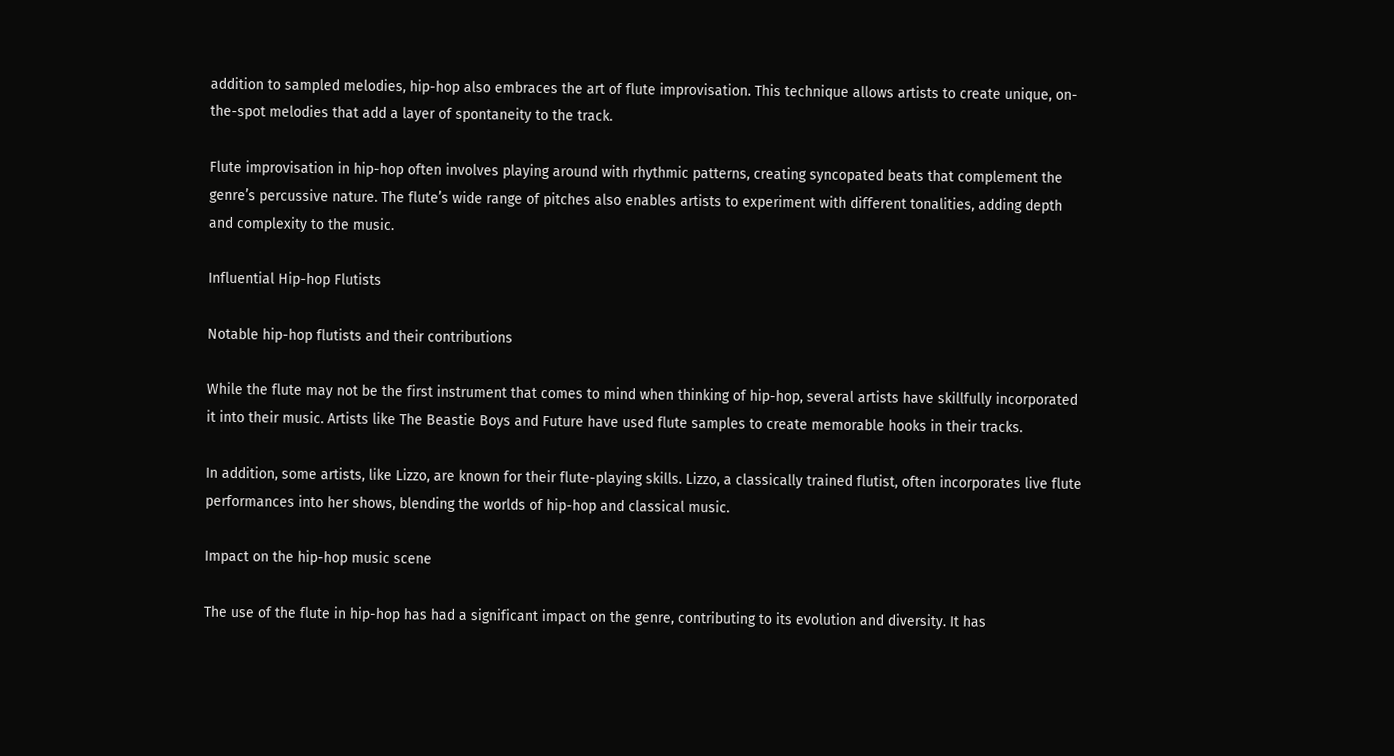addition to sampled melodies, hip-hop also embraces the art of flute improvisation. This technique allows artists to create unique, on-the-spot melodies that add a layer of spontaneity to the track.

Flute improvisation in hip-hop often involves playing around with rhythmic patterns, creating syncopated beats that complement the genre’s percussive nature. The flute’s wide range of pitches also enables artists to experiment with different tonalities, adding depth and complexity to the music.

Influential Hip-hop Flutists

Notable hip-hop flutists and their contributions

While the flute may not be the first instrument that comes to mind when thinking of hip-hop, several artists have skillfully incorporated it into their music. Artists like The Beastie Boys and Future have used flute samples to create memorable hooks in their tracks.

In addition, some artists, like Lizzo, are known for their flute-playing skills. Lizzo, a classically trained flutist, often incorporates live flute performances into her shows, blending the worlds of hip-hop and classical music.

Impact on the hip-hop music scene

The use of the flute in hip-hop has had a significant impact on the genre, contributing to its evolution and diversity. It has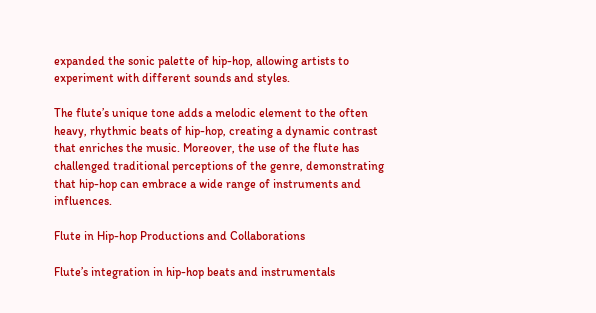expanded the sonic palette of hip-hop, allowing artists to experiment with different sounds and styles.

The flute’s unique tone adds a melodic element to the often heavy, rhythmic beats of hip-hop, creating a dynamic contrast that enriches the music. Moreover, the use of the flute has challenged traditional perceptions of the genre, demonstrating that hip-hop can embrace a wide range of instruments and influences.

Flute in Hip-hop Productions and Collaborations

Flute’s integration in hip-hop beats and instrumentals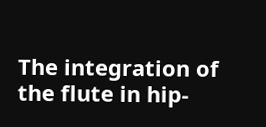The integration of the flute in hip-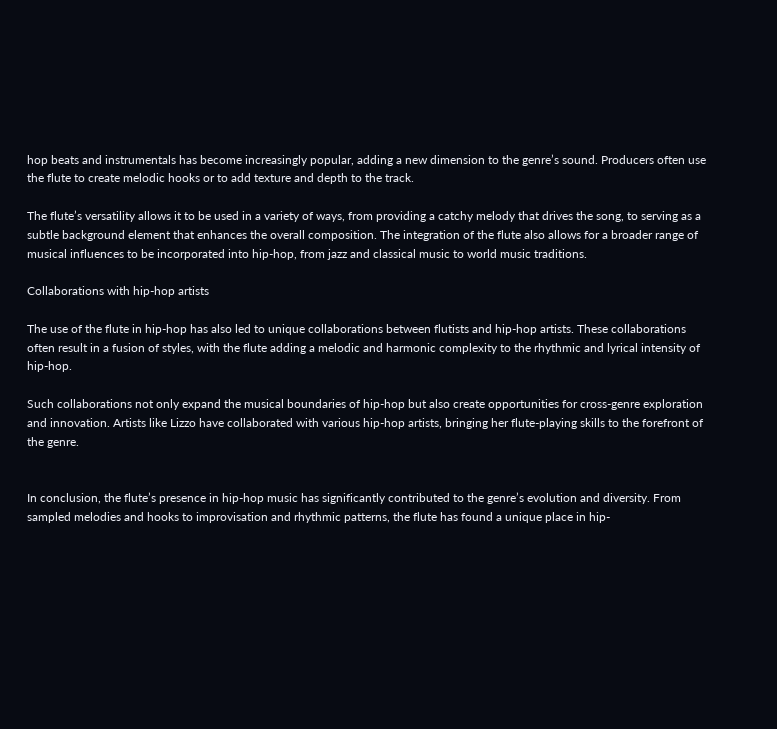hop beats and instrumentals has become increasingly popular, adding a new dimension to the genre’s sound. Producers often use the flute to create melodic hooks or to add texture and depth to the track.

The flute’s versatility allows it to be used in a variety of ways, from providing a catchy melody that drives the song, to serving as a subtle background element that enhances the overall composition. The integration of the flute also allows for a broader range of musical influences to be incorporated into hip-hop, from jazz and classical music to world music traditions.

Collaborations with hip-hop artists

The use of the flute in hip-hop has also led to unique collaborations between flutists and hip-hop artists. These collaborations often result in a fusion of styles, with the flute adding a melodic and harmonic complexity to the rhythmic and lyrical intensity of hip-hop.

Such collaborations not only expand the musical boundaries of hip-hop but also create opportunities for cross-genre exploration and innovation. Artists like Lizzo have collaborated with various hip-hop artists, bringing her flute-playing skills to the forefront of the genre.


In conclusion, the flute’s presence in hip-hop music has significantly contributed to the genre’s evolution and diversity. From sampled melodies and hooks to improvisation and rhythmic patterns, the flute has found a unique place in hip-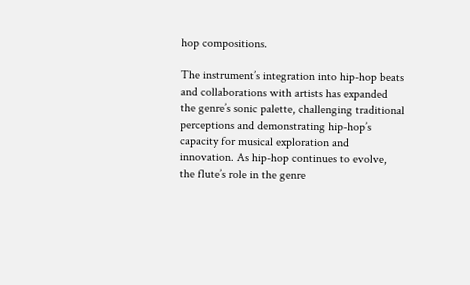hop compositions.

The instrument’s integration into hip-hop beats and collaborations with artists has expanded the genre’s sonic palette, challenging traditional perceptions and demonstrating hip-hop’s capacity for musical exploration and innovation. As hip-hop continues to evolve, the flute’s role in the genre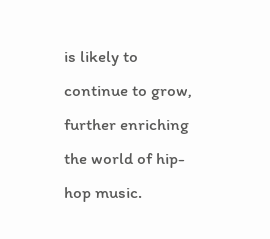is likely to continue to grow, further enriching the world of hip-hop music.